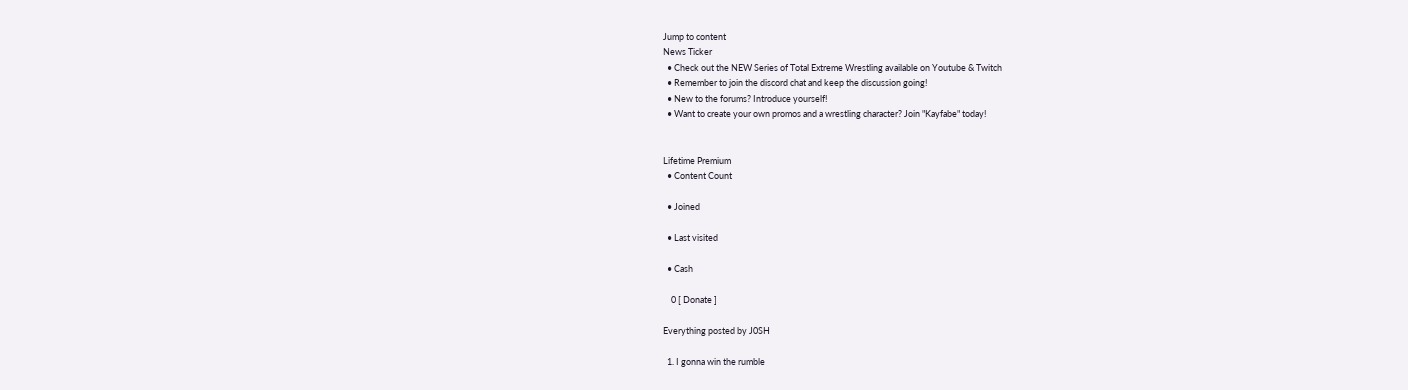Jump to content
News Ticker
  • Check out the NEW Series of Total Extreme Wrestling available on Youtube & Twitch
  • Remember to join the discord chat and keep the discussion going!
  • New to the forums? Introduce yourself!
  • Want to create your own promos and a wrestling character? Join "Kayfabe" today!


Lifetime Premium
  • Content Count

  • Joined

  • Last visited

  • Cash

    0 [ Donate ]

Everything posted by J0SH

  1. I gonna win the rumble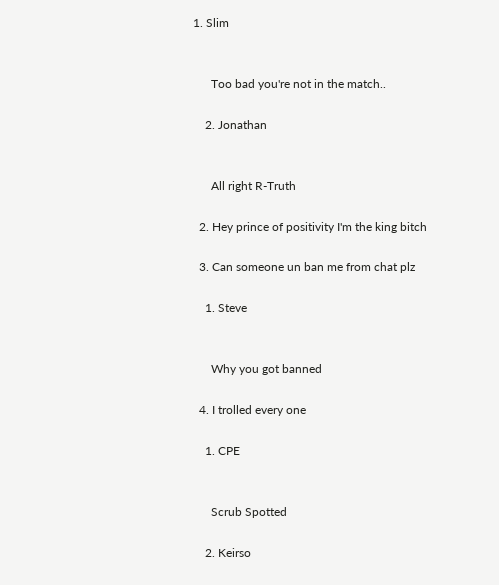1. Slim


      Too bad you're not in the match..

    2. Jonathan


      All right R-Truth

  2. Hey prince of positivity I'm the king bitch

  3. Can someone un ban me from chat plz

    1. Steve


      Why you got banned

  4. I trolled every one

    1. CPE


      Scrub Spotted

    2. Keirso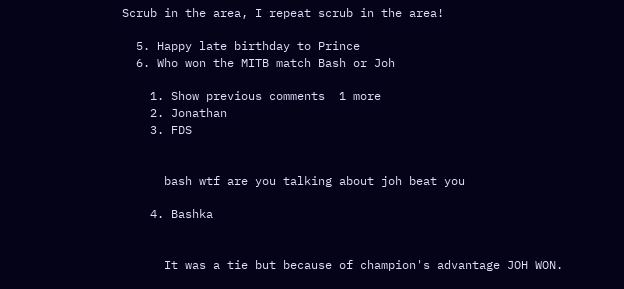Scrub in the area, I repeat scrub in the area!

  5. Happy late birthday to Prince
  6. Who won the MITB match Bash or Joh

    1. Show previous comments  1 more
    2. Jonathan
    3. FDS


      bash wtf are you talking about joh beat you

    4. Bashka


      It was a tie but because of champion's advantage JOH WON.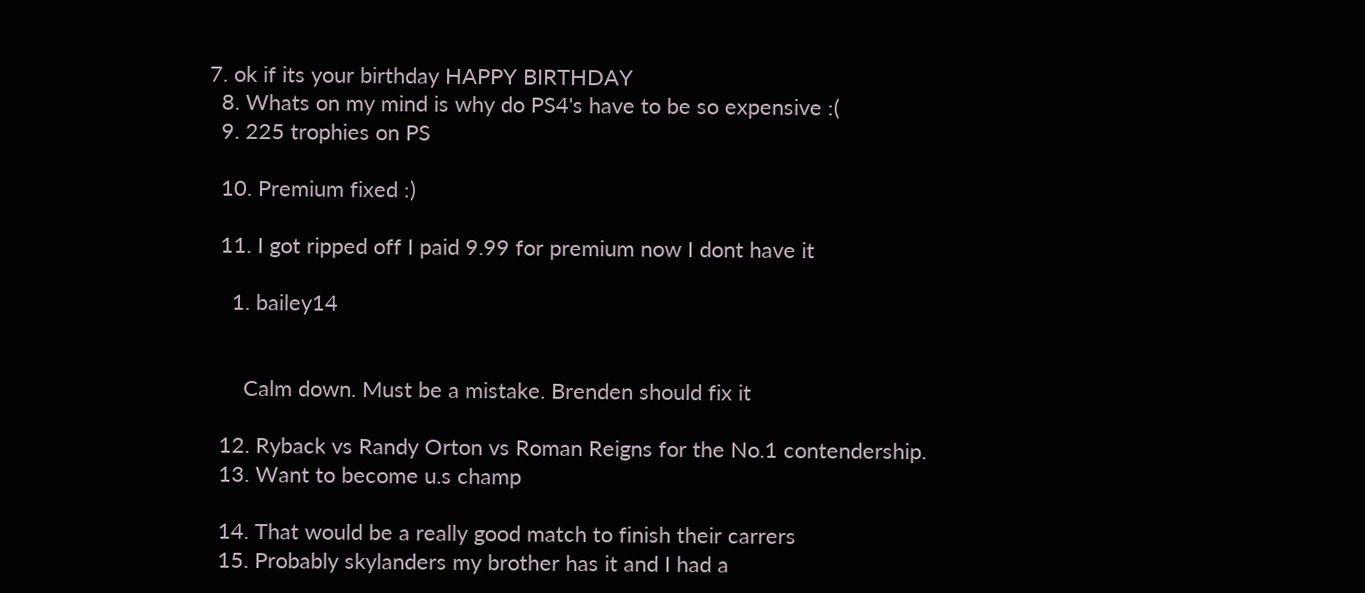7. ok if its your birthday HAPPY BIRTHDAY
  8. Whats on my mind is why do PS4's have to be so expensive :(
  9. 225 trophies on PS

  10. Premium fixed :)

  11. I got ripped off I paid 9.99 for premium now I dont have it

    1. bailey14


      Calm down. Must be a mistake. Brenden should fix it

  12. Ryback vs Randy Orton vs Roman Reigns for the No.1 contendership.
  13. Want to become u.s champ

  14. That would be a really good match to finish their carrers
  15. Probably skylanders my brother has it and I had a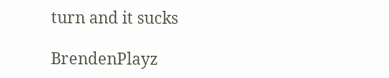turn and it sucks

BrendenPlayz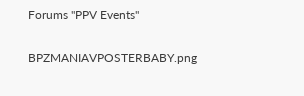Forums "PPV Events"

BPZMANIAVPOSTERBABY.png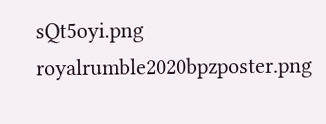sQt5oyi.png royalrumble2020bpzposter.png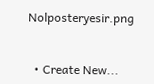Nolposteryesir.png


  • Create New...